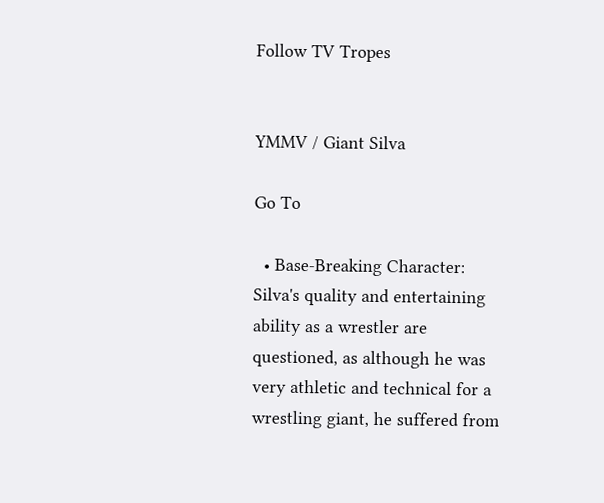Follow TV Tropes


YMMV / Giant Silva

Go To

  • Base-Breaking Character: Silva's quality and entertaining ability as a wrestler are questioned, as although he was very athletic and technical for a wrestling giant, he suffered from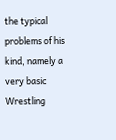the typical problems of his kind, namely a very basic Wrestling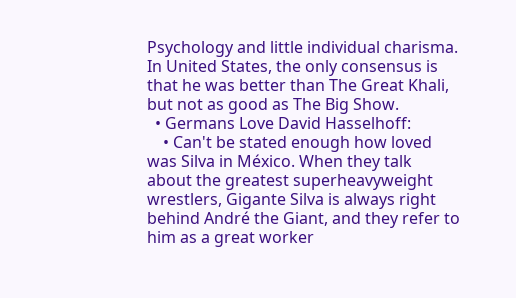Psychology and little individual charisma. In United States, the only consensus is that he was better than The Great Khali, but not as good as The Big Show.
  • Germans Love David Hasselhoff:
    • Can't be stated enough how loved was Silva in México. When they talk about the greatest superheavyweight wrestlers, Gigante Silva is always right behind André the Giant, and they refer to him as a great worker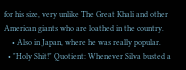for his size, very unlike The Great Khali and other American giants who are loathed in the country.
    • Also in Japan, where he was really popular.
  • "Holy Shit!" Quotient: Whenever Silva busted a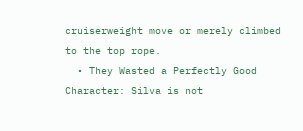cruiserweight move or merely climbed to the top rope.
  • They Wasted a Perfectly Good Character: Silva is not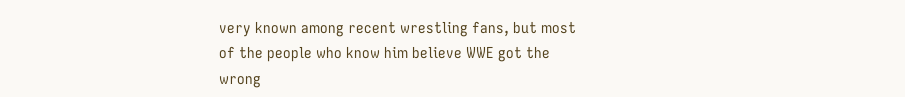very known among recent wrestling fans, but most of the people who know him believe WWE got the wrong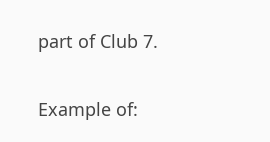part of Club 7.

Example of: